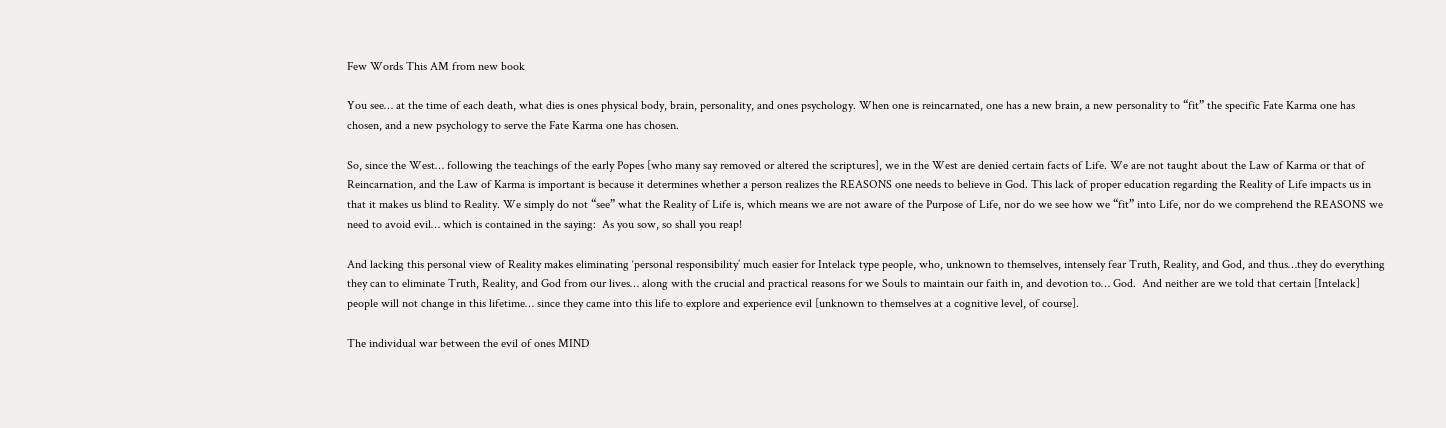Few Words This AM from new book

You see… at the time of each death, what dies is ones physical body, brain, personality, and ones psychology. When one is reincarnated, one has a new brain, a new personality to “fit” the specific Fate Karma one has chosen, and a new psychology to serve the Fate Karma one has chosen.

So, since the West… following the teachings of the early Popes [who many say removed or altered the scriptures], we in the West are denied certain facts of Life. We are not taught about the Law of Karma or that of Reincarnation, and the Law of Karma is important is because it determines whether a person realizes the REASONS one needs to believe in God. This lack of proper education regarding the Reality of Life impacts us in that it makes us blind to Reality. We simply do not “see” what the Reality of Life is, which means we are not aware of the Purpose of Life, nor do we see how we “fit” into Life, nor do we comprehend the REASONS we need to avoid evil… which is contained in the saying:  As you sow, so shall you reap!

And lacking this personal view of Reality makes eliminating ‘personal responsibility’ much easier for Intelack type people, who, unknown to themselves, intensely fear Truth, Reality, and God, and thus…they do everything they can to eliminate Truth, Reality, and God from our lives… along with the crucial and practical reasons for we Souls to maintain our faith in, and devotion to… God.  And neither are we told that certain [Intelack] people will not change in this lifetime… since they came into this life to explore and experience evil [unknown to themselves at a cognitive level, of course].

The individual war between the evil of ones MIND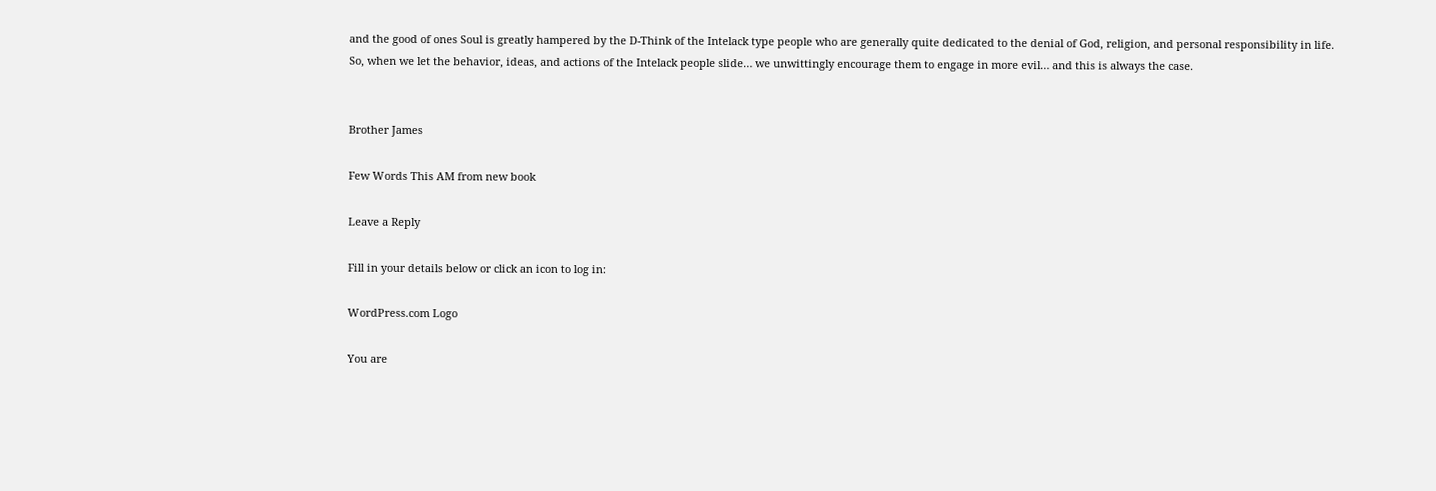and the good of ones Soul is greatly hampered by the D-Think of the Intelack type people who are generally quite dedicated to the denial of God, religion, and personal responsibility in life.
So, when we let the behavior, ideas, and actions of the Intelack people slide… we unwittingly encourage them to engage in more evil… and this is always the case.


Brother James

Few Words This AM from new book

Leave a Reply

Fill in your details below or click an icon to log in:

WordPress.com Logo

You are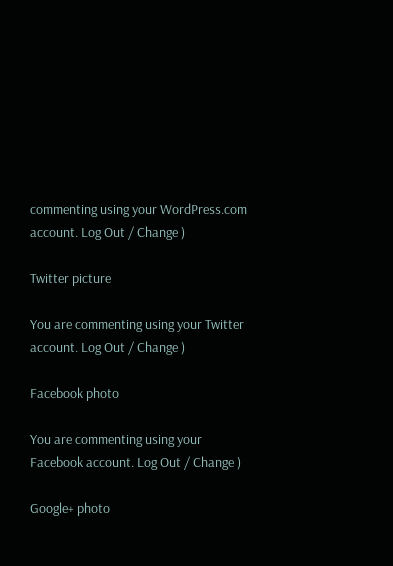commenting using your WordPress.com account. Log Out / Change )

Twitter picture

You are commenting using your Twitter account. Log Out / Change )

Facebook photo

You are commenting using your Facebook account. Log Out / Change )

Google+ photo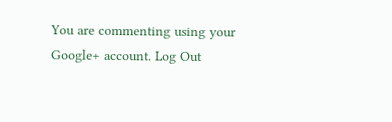You are commenting using your Google+ account. Log Out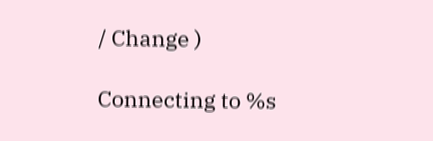/ Change )

Connecting to %s